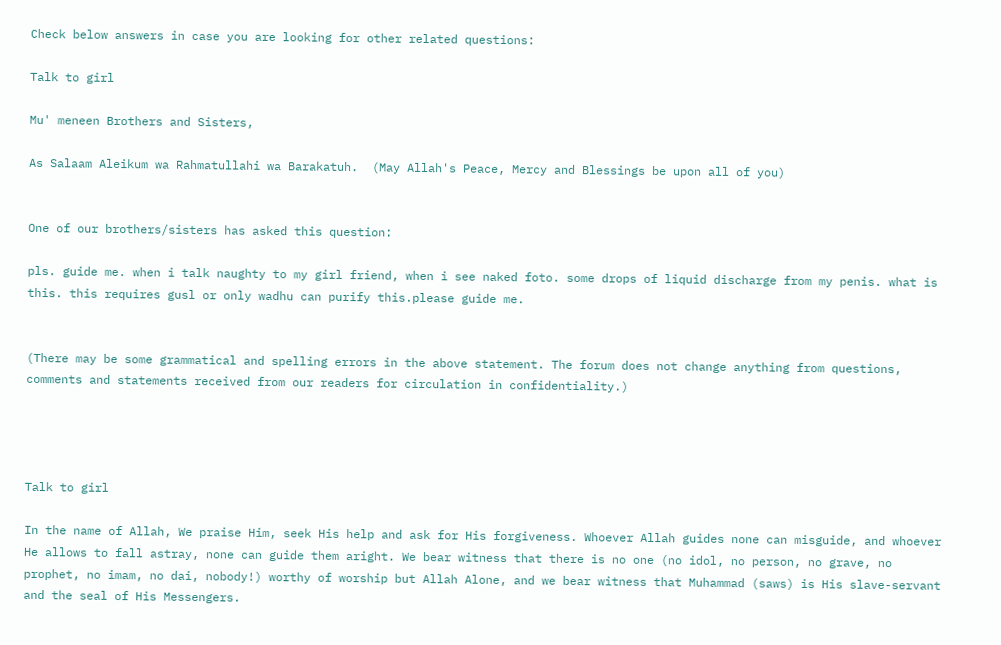Check below answers in case you are looking for other related questions:

Talk to girl

Mu' meneen Brothers and Sisters,

As Salaam Aleikum wa Rahmatullahi wa Barakatuh.  (May Allah's Peace, Mercy and Blessings be upon all of you)


One of our brothers/sisters has asked this question:

pls. guide me. when i talk naughty to my girl friend, when i see naked foto. some drops of liquid discharge from my penis. what is this. this requires gusl or only wadhu can purify this.please guide me.


(There may be some grammatical and spelling errors in the above statement. The forum does not change anything from questions, comments and statements received from our readers for circulation in confidentiality.)




Talk to girl

In the name of Allah, We praise Him, seek His help and ask for His forgiveness. Whoever Allah guides none can misguide, and whoever He allows to fall astray, none can guide them aright. We bear witness that there is no one (no idol, no person, no grave, no prophet, no imam, no dai, nobody!) worthy of worship but Allah Alone, and we bear witness that Muhammad (saws) is His slave-servant and the seal of His Messengers.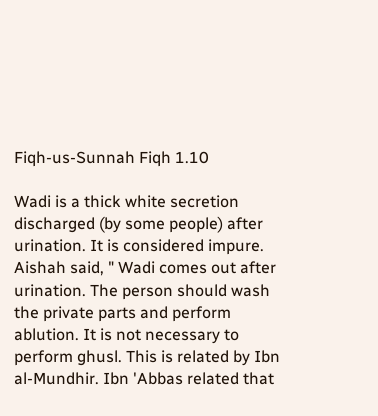Fiqh-us-Sunnah Fiqh 1.10

Wadi is a thick white secretion discharged (by some people) after urination. It is considered impure. Aishah said, " Wadi comes out after urination. The person should wash the private parts and perform ablution. It is not necessary to perform ghusl. This is related by Ibn al-Mundhir. Ibn 'Abbas related that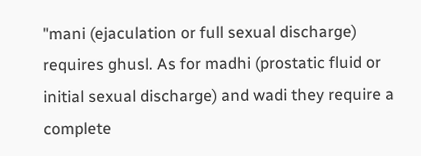"mani (ejaculation or full sexual discharge) requires ghusl. As for madhi (prostatic fluid or initial sexual discharge) and wadi they require a complete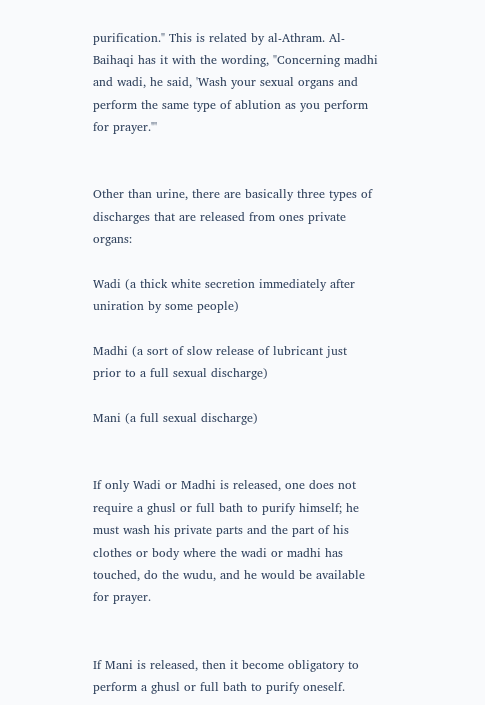purification." This is related by al-Athram. Al-Baihaqi has it with the wording, "Concerning madhi and wadi, he said, 'Wash your sexual organs and perform the same type of ablution as you perform for prayer."'


Other than urine, there are basically three types of discharges that are released from ones private organs:

Wadi (a thick white secretion immediately after uniration by some people)

Madhi (a sort of slow release of lubricant just prior to a full sexual discharge)

Mani (a full sexual discharge)


If only Wadi or Madhi is released, one does not require a ghusl or full bath to purify himself; he must wash his private parts and the part of his clothes or body where the wadi or madhi has touched, do the wudu, and he would be available for prayer.


If Mani is released, then it become obligatory to perform a ghusl or full bath to purify oneself.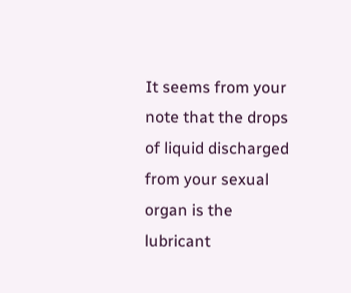It seems from your note that the drops of liquid discharged from your sexual organ is the lubricant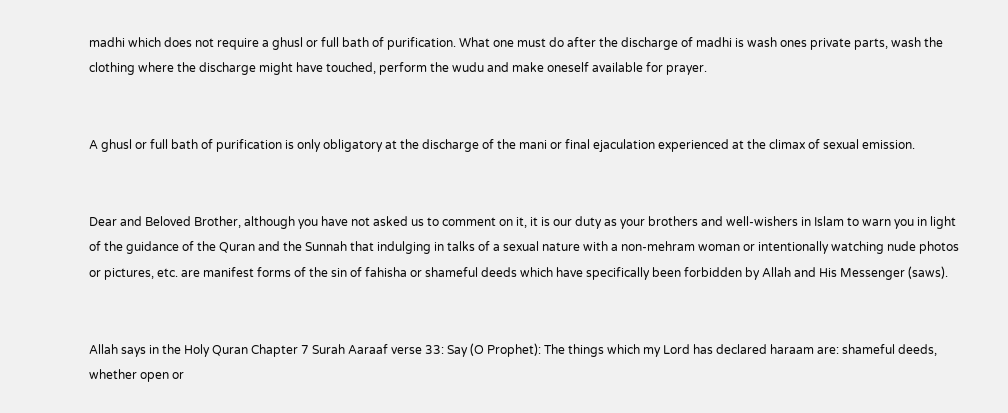madhi which does not require a ghusl or full bath of purification. What one must do after the discharge of madhi is wash ones private parts, wash the clothing where the discharge might have touched, perform the wudu and make oneself available for prayer.


A ghusl or full bath of purification is only obligatory at the discharge of the mani or final ejaculation experienced at the climax of sexual emission.


Dear and Beloved Brother, although you have not asked us to comment on it, it is our duty as your brothers and well-wishers in Islam to warn you in light of the guidance of the Quran and the Sunnah that indulging in talks of a sexual nature with a non-mehram woman or intentionally watching nude photos or pictures, etc. are manifest forms of the sin of fahisha or shameful deeds which have specifically been forbidden by Allah and His Messenger (saws).


Allah says in the Holy Quran Chapter 7 Surah Aaraaf verse 33: Say (O Prophet): The things which my Lord has declared haraam are: shameful deeds, whether open or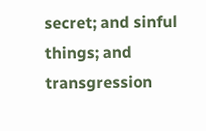secret; and sinful things; and transgression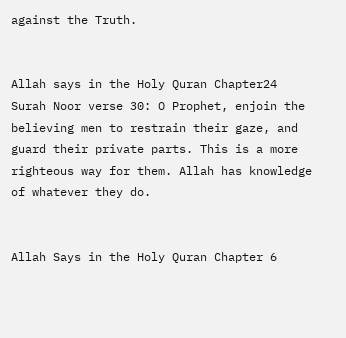against the Truth.


Allah says in the Holy Quran Chapter24 Surah Noor verse 30: O Prophet, enjoin the believing men to restrain their gaze, and guard their private parts. This is a more righteous way for them. Allah has knowledge of whatever they do.


Allah Says in the Holy Quran Chapter 6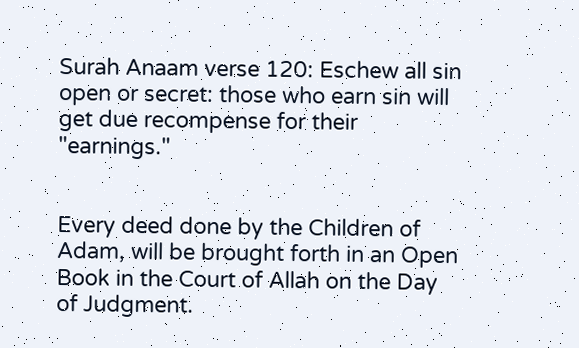Surah Anaam verse 120: Eschew all sin open or secret: those who earn sin will get due recompense for their "earnings."


Every deed done by the Children of Adam, will be brought forth in an Open Book in the Court of Allah on the Day of Judgment.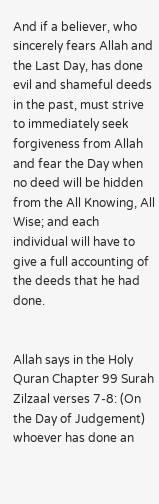And if a believer, who sincerely fears Allah and the Last Day, has done evil and shameful deeds in the past, must strive to immediately seek forgiveness from Allah and fear the Day when no deed will be hidden from the All Knowing, All Wise; and each individual will have to give a full accounting of the deeds that he had done.


Allah says in the Holy Quran Chapter 99 Surah Zilzaal verses 7-8: (On the Day of Judgement) whoever has done an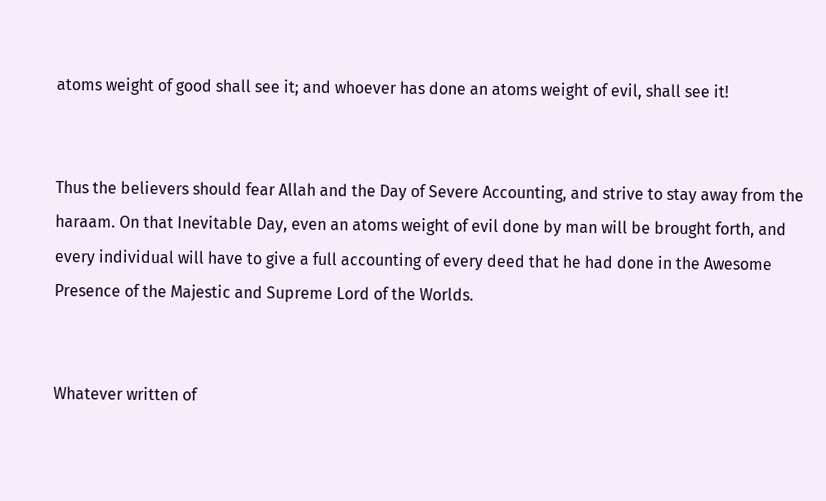atoms weight of good shall see it; and whoever has done an atoms weight of evil, shall see it!


Thus the believers should fear Allah and the Day of Severe Accounting, and strive to stay away from the haraam. On that Inevitable Day, even an atoms weight of evil done by man will be brought forth, and every individual will have to give a full accounting of every deed that he had done in the Awesome Presence of the Majestic and Supreme Lord of the Worlds.


Whatever written of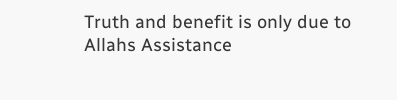Truth and benefit is only due to Allahs Assistance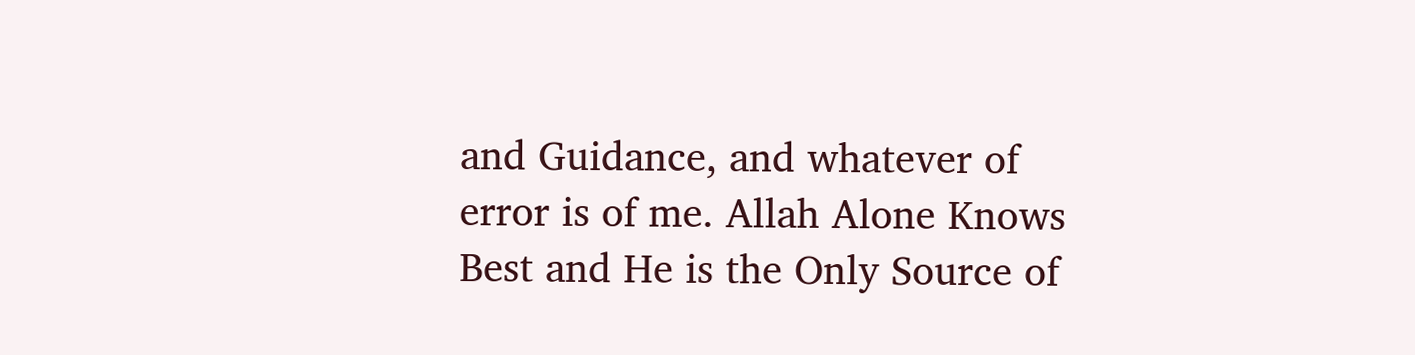and Guidance, and whatever of error is of me. Allah Alone Knows Best and He is the Only Source of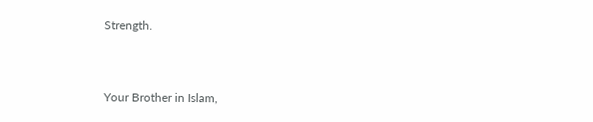Strength.


Your Brother in Islam,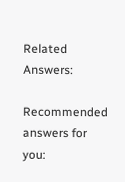Related Answers:

Recommended answers for you: